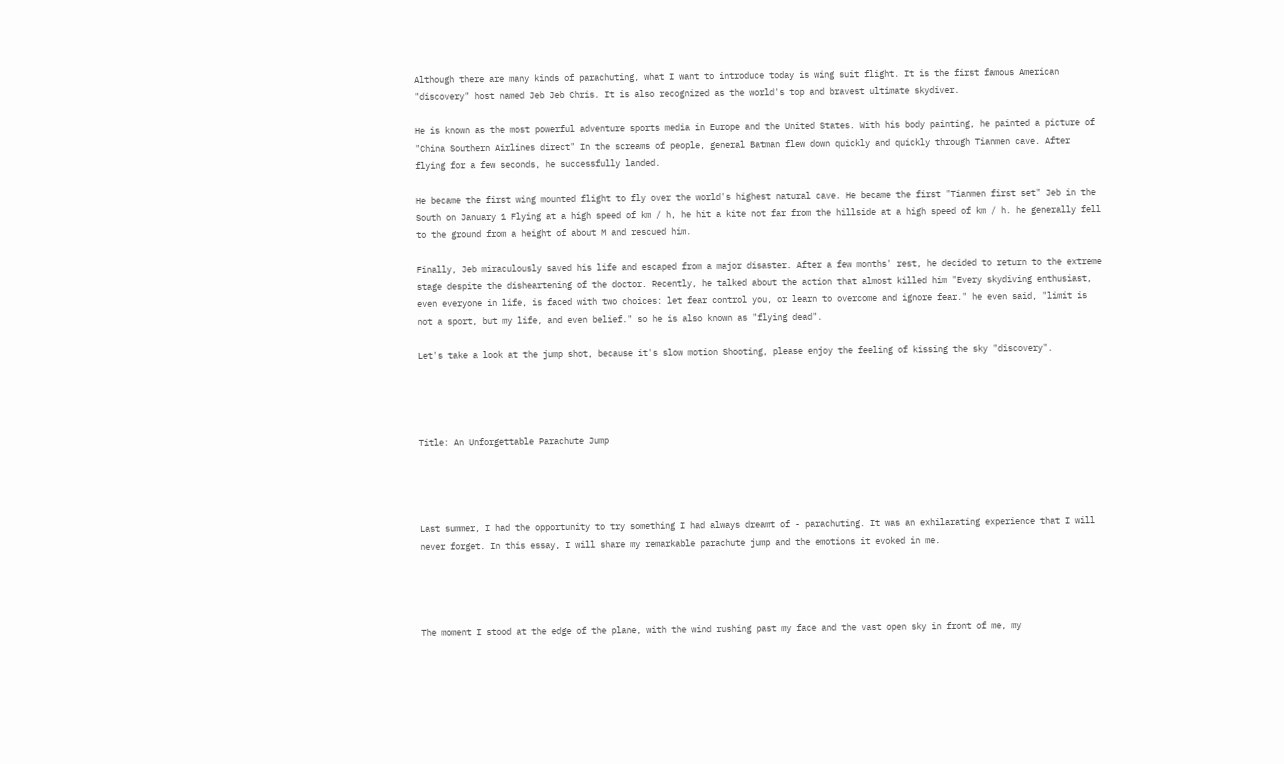Although there are many kinds of parachuting, what I want to introduce today is wing suit flight. It is the first famous American "discovery" host named Jeb Jeb Chris. It is also recognized as the world's top and bravest ultimate skydiver.

He is known as the most powerful adventure sports media in Europe and the United States. With his body painting, he painted a picture of "China Southern Airlines direct" In the screams of people, general Batman flew down quickly and quickly through Tianmen cave. After flying for a few seconds, he successfully landed.

He became the first wing mounted flight to fly over the world's highest natural cave. He became the first "Tianmen first set" Jeb in the South on January 1 Flying at a high speed of km / h, he hit a kite not far from the hillside at a high speed of km / h. he generally fell to the ground from a height of about M and rescued him.

Finally, Jeb miraculously saved his life and escaped from a major disaster. After a few months' rest, he decided to return to the extreme stage despite the disheartening of the doctor. Recently, he talked about the action that almost killed him "Every skydiving enthusiast, even everyone in life, is faced with two choices: let fear control you, or learn to overcome and ignore fear." he even said, "limit is not a sport, but my life, and even belief." so he is also known as "flying dead".

Let's take a look at the jump shot, because it's slow motion Shooting, please enjoy the feeling of kissing the sky "discovery".




Title: An Unforgettable Parachute Jump




Last summer, I had the opportunity to try something I had always dreamt of - parachuting. It was an exhilarating experience that I will never forget. In this essay, I will share my remarkable parachute jump and the emotions it evoked in me.




The moment I stood at the edge of the plane, with the wind rushing past my face and the vast open sky in front of me, my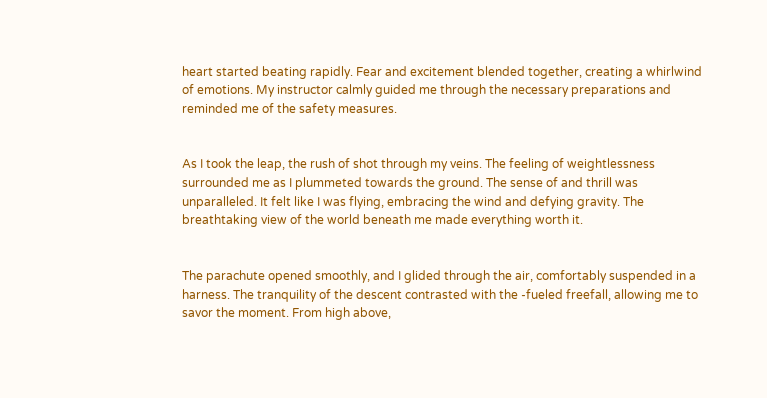heart started beating rapidly. Fear and excitement blended together, creating a whirlwind of emotions. My instructor calmly guided me through the necessary preparations and reminded me of the safety measures.


As I took the leap, the rush of shot through my veins. The feeling of weightlessness surrounded me as I plummeted towards the ground. The sense of and thrill was unparalleled. It felt like I was flying, embracing the wind and defying gravity. The breathtaking view of the world beneath me made everything worth it.


The parachute opened smoothly, and I glided through the air, comfortably suspended in a harness. The tranquility of the descent contrasted with the -fueled freefall, allowing me to savor the moment. From high above,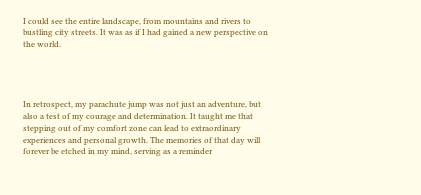I could see the entire landscape, from mountains and rivers to bustling city streets. It was as if I had gained a new perspective on the world.




In retrospect, my parachute jump was not just an adventure, but also a test of my courage and determination. It taught me that stepping out of my comfort zone can lead to extraordinary experiences and personal growth. The memories of that day will forever be etched in my mind, serving as a reminder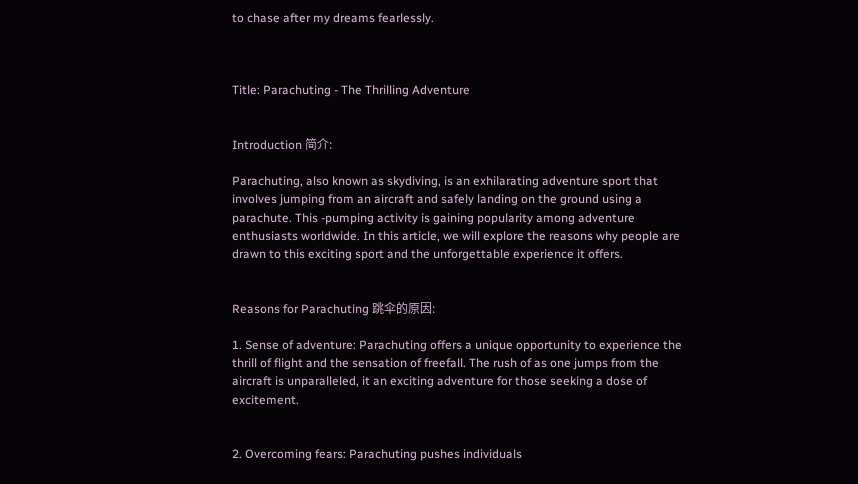to chase after my dreams fearlessly.



Title: Parachuting - The Thrilling Adventure


Introduction 简介:

Parachuting, also known as skydiving, is an exhilarating adventure sport that involves jumping from an aircraft and safely landing on the ground using a parachute. This -pumping activity is gaining popularity among adventure enthusiasts worldwide. In this article, we will explore the reasons why people are drawn to this exciting sport and the unforgettable experience it offers.


Reasons for Parachuting 跳伞的原因:

1. Sense of adventure: Parachuting offers a unique opportunity to experience the thrill of flight and the sensation of freefall. The rush of as one jumps from the aircraft is unparalleled, it an exciting adventure for those seeking a dose of excitement.


2. Overcoming fears: Parachuting pushes individuals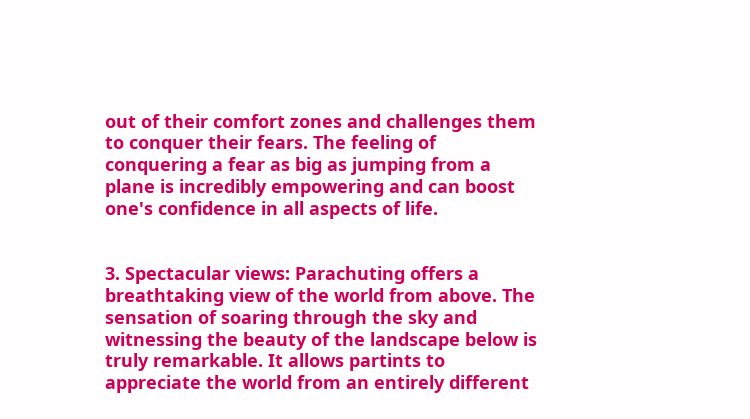out of their comfort zones and challenges them to conquer their fears. The feeling of conquering a fear as big as jumping from a plane is incredibly empowering and can boost one's confidence in all aspects of life.


3. Spectacular views: Parachuting offers a breathtaking view of the world from above. The sensation of soaring through the sky and witnessing the beauty of the landscape below is truly remarkable. It allows partints to appreciate the world from an entirely different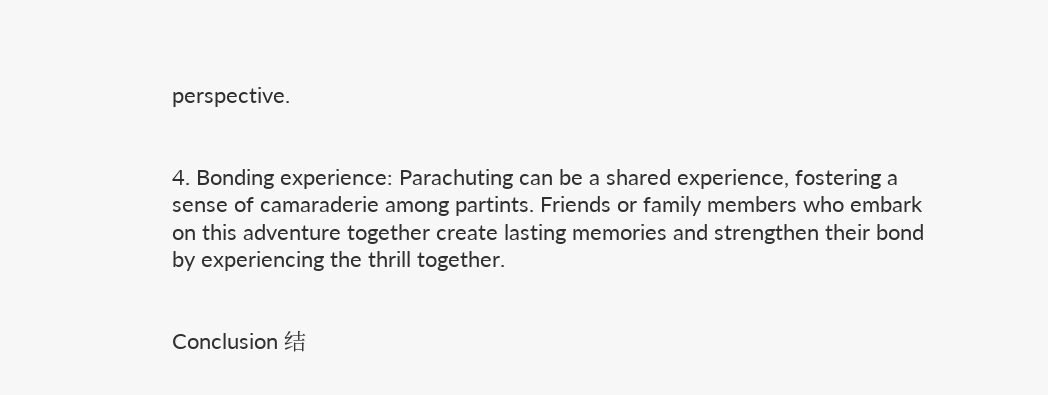perspective.


4. Bonding experience: Parachuting can be a shared experience, fostering a sense of camaraderie among partints. Friends or family members who embark on this adventure together create lasting memories and strengthen their bond by experiencing the thrill together.


Conclusion 结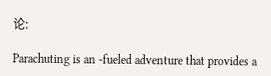论:

Parachuting is an -fueled adventure that provides a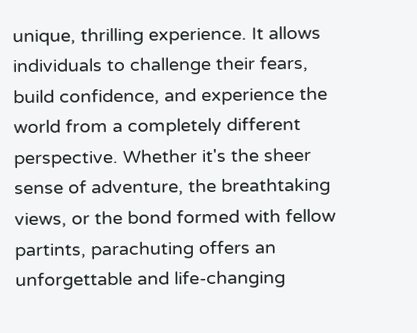unique, thrilling experience. It allows individuals to challenge their fears, build confidence, and experience the world from a completely different perspective. Whether it's the sheer sense of adventure, the breathtaking views, or the bond formed with fellow partints, parachuting offers an unforgettable and life-changing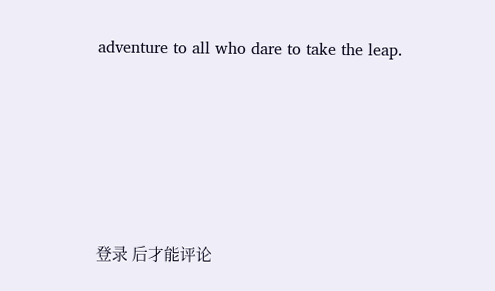adventure to all who dare to take the leap.






登录 后才能评论